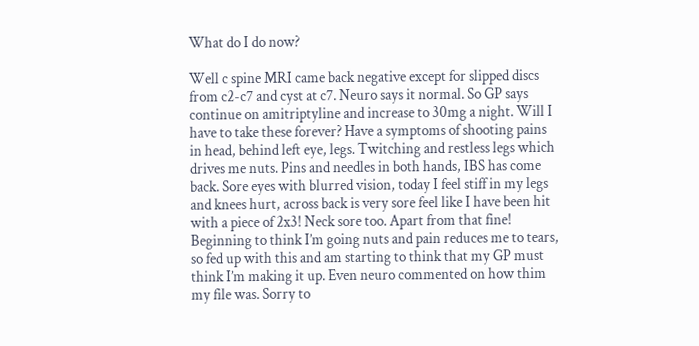What do I do now?

Well c spine MRI came back negative except for slipped discs from c2-c7 and cyst at c7. Neuro says it normal. So GP says continue on amitriptyline and increase to 30mg a night. Will I have to take these forever? Have a symptoms of shooting pains in head, behind left eye, legs. Twitching and restless legs which drives me nuts. Pins and needles in both hands, IBS has come back. Sore eyes with blurred vision, today I feel stiff in my legs and knees hurt, across back is very sore feel like I have been hit with a piece of 2x3! Neck sore too. Apart from that fine! Beginning to think I’m going nuts and pain reduces me to tears, so fed up with this and am starting to think that my GP must think I’m making it up. Even neuro commented on how thim my file was. Sorry to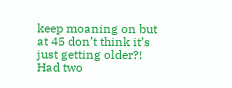keep moaning on but at 45 don’t think it’s just getting older?! Had two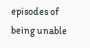episodes of being unable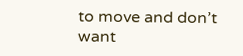to move and don’t want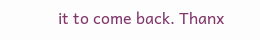it to come back. Thanx